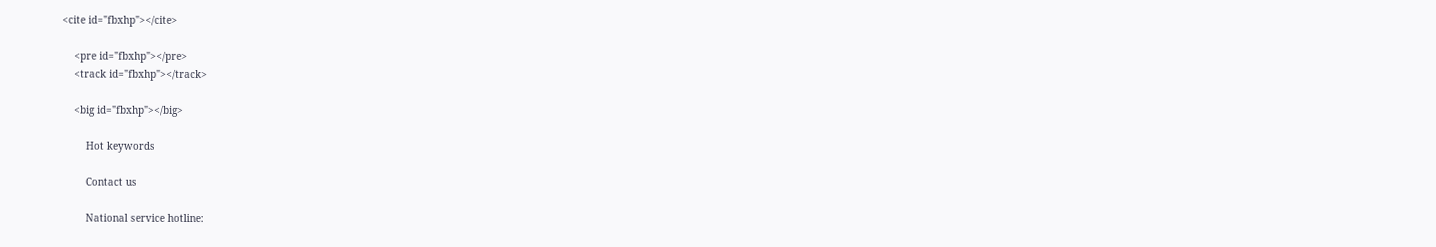<cite id="fbxhp"></cite>

    <pre id="fbxhp"></pre>
    <track id="fbxhp"></track>

    <big id="fbxhp"></big>

        Hot keywords

        Contact us

        National service hotline: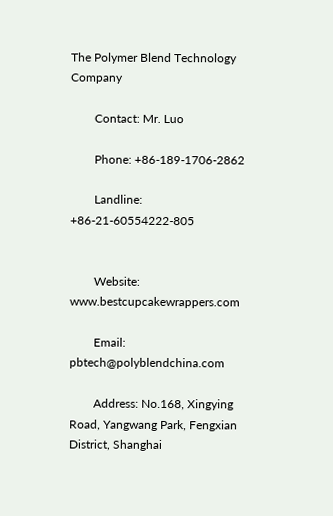The Polymer Blend Technology Company

        Contact: Mr. Luo

        Phone: +86-189-1706-2862

        Landline: +86-21-60554222-805


        Website: www.bestcupcakewrappers.com

        Email: pbtech@polyblendchina.com

        Address: No.168, Xingying Road, Yangwang Park, Fengxian District, Shanghai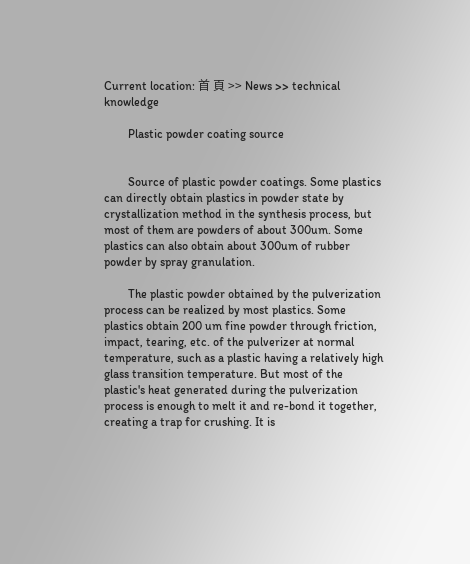Current location: 首 頁 >> News >> technical knowledge

        Plastic powder coating source


        Source of plastic powder coatings. Some plastics can directly obtain plastics in powder state by crystallization method in the synthesis process, but most of them are powders of about 300um. Some plastics can also obtain about 300um of rubber powder by spray granulation.

        The plastic powder obtained by the pulverization process can be realized by most plastics. Some plastics obtain 200 um fine powder through friction, impact, tearing, etc. of the pulverizer at normal temperature, such as a plastic having a relatively high glass transition temperature. But most of the plastic's heat generated during the pulverization process is enough to melt it and re-bond it together, creating a trap for crushing. It is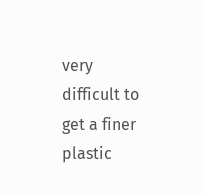very difficult to get a finer plastic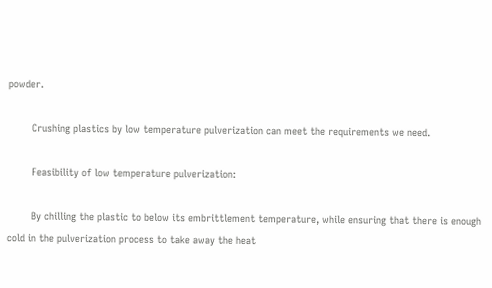powder.

        Crushing plastics by low temperature pulverization can meet the requirements we need.

        Feasibility of low temperature pulverization:

        By chilling the plastic to below its embrittlement temperature, while ensuring that there is enough cold in the pulverization process to take away the heat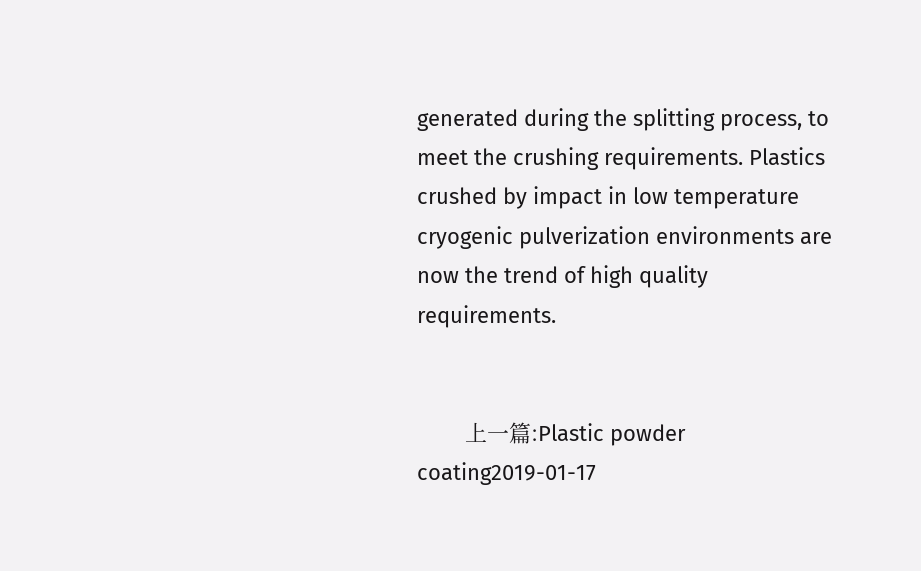generated during the splitting process, to meet the crushing requirements. Plastics crushed by impact in low temperature cryogenic pulverization environments are now the trend of high quality requirements.


        上一篇:Plastic powder coating2019-01-17